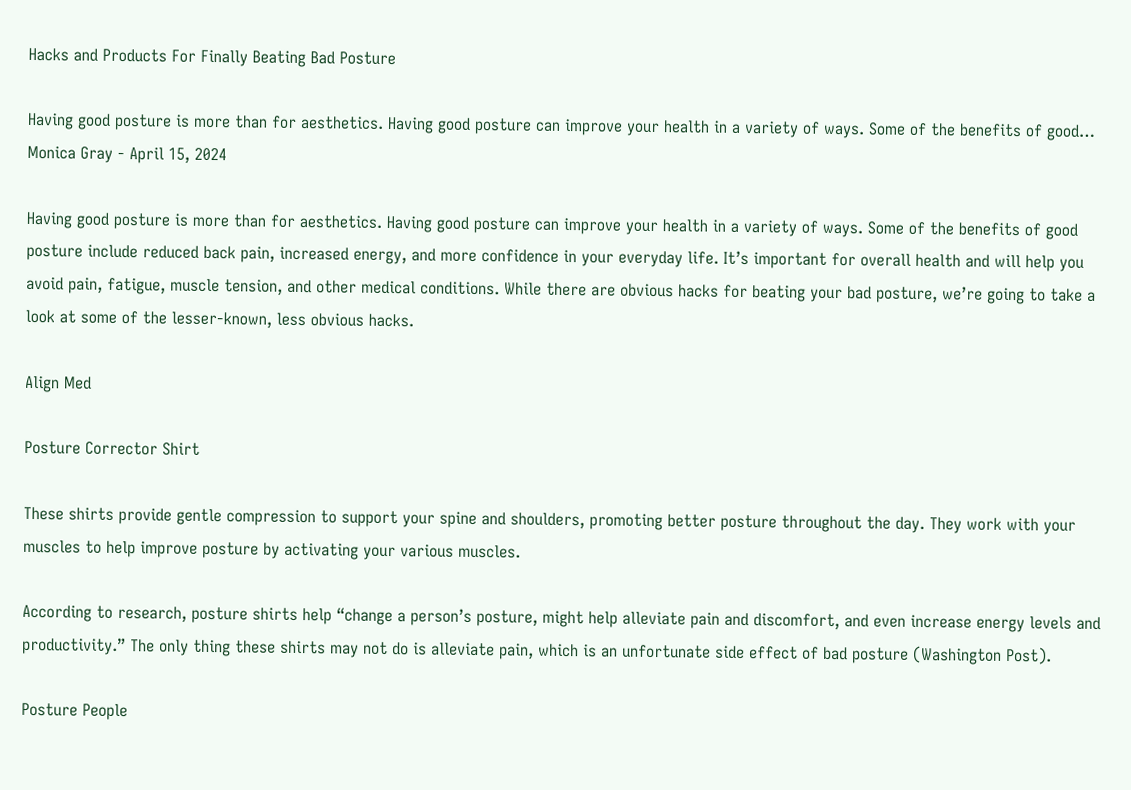Hacks and Products For Finally Beating Bad Posture

Having good posture is more than for aesthetics. Having good posture can improve your health in a variety of ways. Some of the benefits of good… Monica Gray - April 15, 2024

Having good posture is more than for aesthetics. Having good posture can improve your health in a variety of ways. Some of the benefits of good posture include reduced back pain, increased energy, and more confidence in your everyday life. It’s important for overall health and will help you avoid pain, fatigue, muscle tension, and other medical conditions. While there are obvious hacks for beating your bad posture, we’re going to take a look at some of the lesser-known, less obvious hacks.

Align Med

Posture Corrector Shirt

These shirts provide gentle compression to support your spine and shoulders, promoting better posture throughout the day. They work with your muscles to help improve posture by activating your various muscles.

According to research, posture shirts help “change a person’s posture, might help alleviate pain and discomfort, and even increase energy levels and productivity.” The only thing these shirts may not do is alleviate pain, which is an unfortunate side effect of bad posture (Washington Post).

Posture People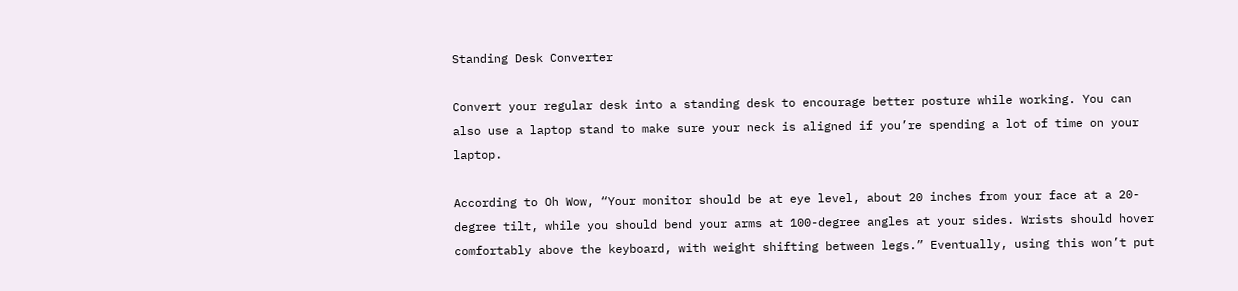Standing Desk Converter

Convert your regular desk into a standing desk to encourage better posture while working. You can also use a laptop stand to make sure your neck is aligned if you’re spending a lot of time on your laptop.

According to Oh Wow, “Your monitor should be at eye level, about 20 inches from your face at a 20-degree tilt, while you should bend your arms at 100-degree angles at your sides. Wrists should hover comfortably above the keyboard, with weight shifting between legs.” Eventually, using this won’t put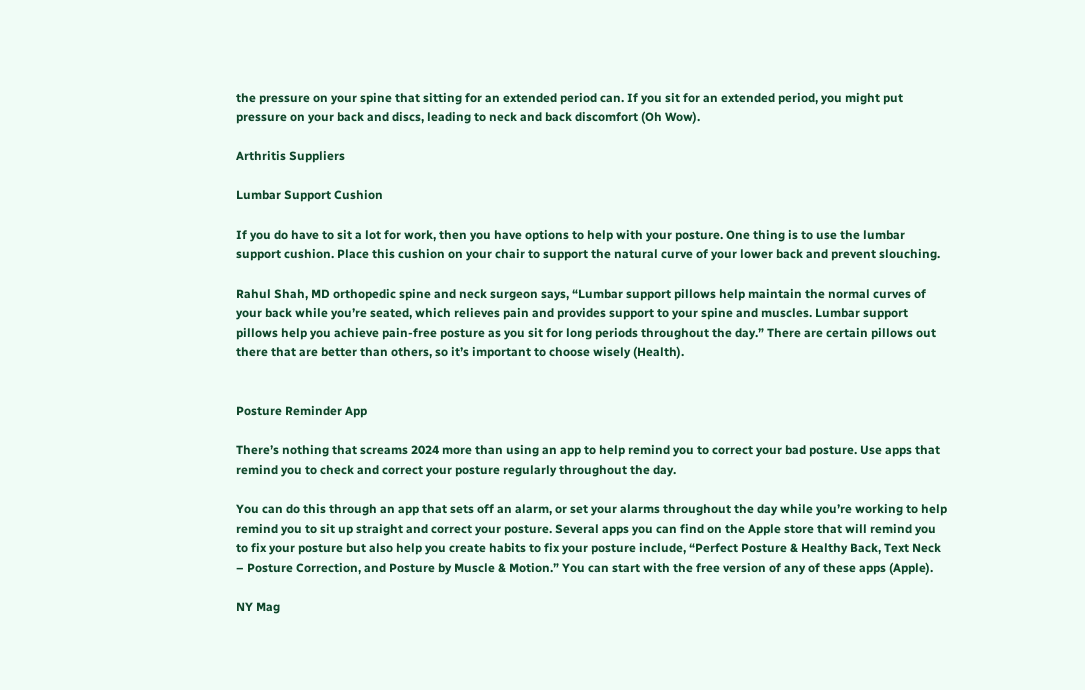the pressure on your spine that sitting for an extended period can. If you sit for an extended period, you might put pressure on your back and discs, leading to neck and back discomfort (Oh Wow).

Arthritis Suppliers

Lumbar Support Cushion

If you do have to sit a lot for work, then you have options to help with your posture. One thing is to use the lumbar support cushion. Place this cushion on your chair to support the natural curve of your lower back and prevent slouching.

Rahul Shah, MD orthopedic spine and neck surgeon says, “Lumbar support pillows help maintain the normal curves of your back while you’re seated, which relieves pain and provides support to your spine and muscles. Lumbar support pillows help you achieve pain-free posture as you sit for long periods throughout the day.” There are certain pillows out there that are better than others, so it’s important to choose wisely (Health).


Posture Reminder App

There’s nothing that screams 2024 more than using an app to help remind you to correct your bad posture. Use apps that remind you to check and correct your posture regularly throughout the day.

You can do this through an app that sets off an alarm, or set your alarms throughout the day while you’re working to help remind you to sit up straight and correct your posture. Several apps you can find on the Apple store that will remind you to fix your posture but also help you create habits to fix your posture include, “Perfect Posture & Healthy Back, Text Neck – Posture Correction, and Posture by Muscle & Motion.” You can start with the free version of any of these apps (Apple).

NY Mag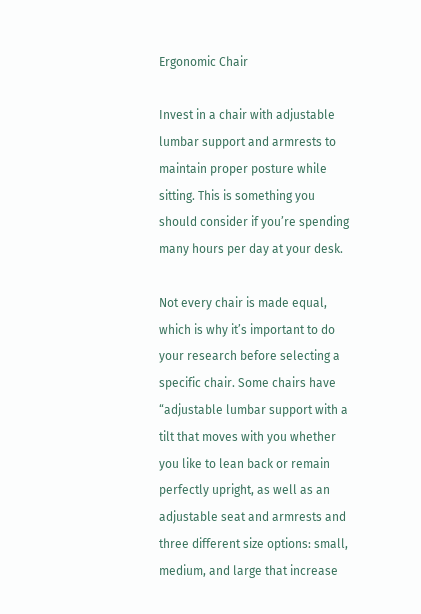Ergonomic Chair

Invest in a chair with adjustable lumbar support and armrests to maintain proper posture while sitting. This is something you should consider if you’re spending many hours per day at your desk.

Not every chair is made equal, which is why it’s important to do your research before selecting a specific chair. Some chairs have “adjustable lumbar support with a tilt that moves with you whether you like to lean back or remain perfectly upright, as well as an adjustable seat and armrests and three different size options: small, medium, and large that increase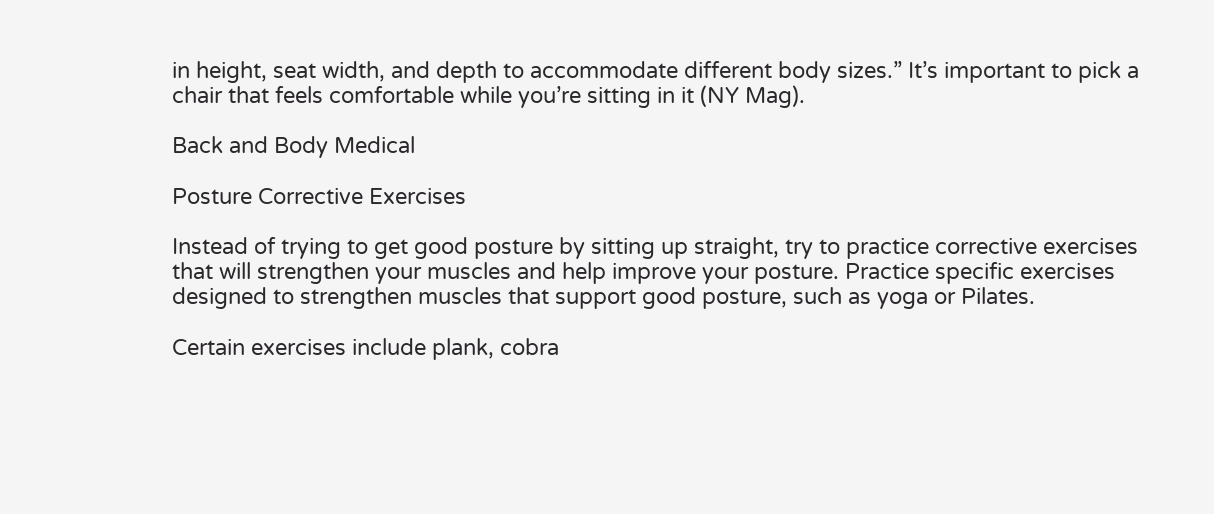in height, seat width, and depth to accommodate different body sizes.” It’s important to pick a chair that feels comfortable while you’re sitting in it (NY Mag).

Back and Body Medical

Posture Corrective Exercises

Instead of trying to get good posture by sitting up straight, try to practice corrective exercises that will strengthen your muscles and help improve your posture. Practice specific exercises designed to strengthen muscles that support good posture, such as yoga or Pilates.

Certain exercises include plank, cobra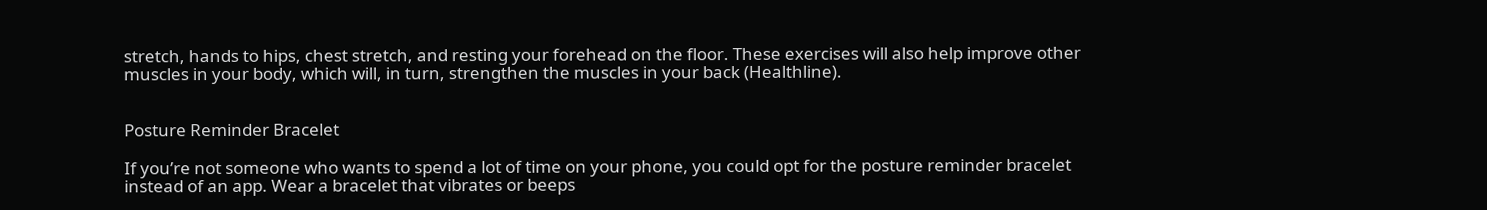stretch, hands to hips, chest stretch, and resting your forehead on the floor. These exercises will also help improve other muscles in your body, which will, in turn, strengthen the muscles in your back (Healthline).


Posture Reminder Bracelet

If you’re not someone who wants to spend a lot of time on your phone, you could opt for the posture reminder bracelet instead of an app. Wear a bracelet that vibrates or beeps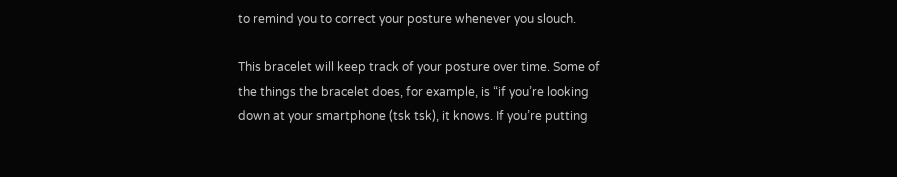to remind you to correct your posture whenever you slouch.

This bracelet will keep track of your posture over time. Some of the things the bracelet does, for example, is “if you’re looking down at your smartphone (tsk tsk), it knows. If you’re putting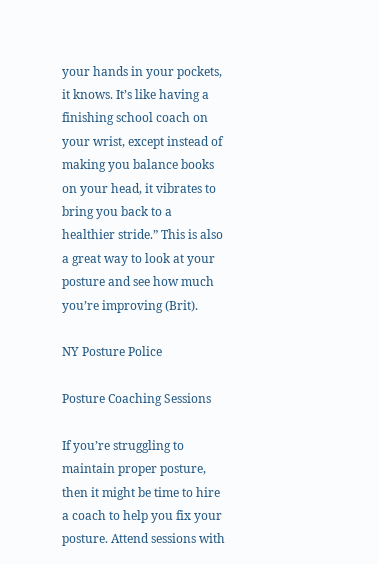your hands in your pockets, it knows. It’s like having a finishing school coach on your wrist, except instead of making you balance books on your head, it vibrates to bring you back to a healthier stride.” This is also a great way to look at your posture and see how much you’re improving (Brit).

NY Posture Police

Posture Coaching Sessions

If you’re struggling to maintain proper posture, then it might be time to hire a coach to help you fix your posture. Attend sessions with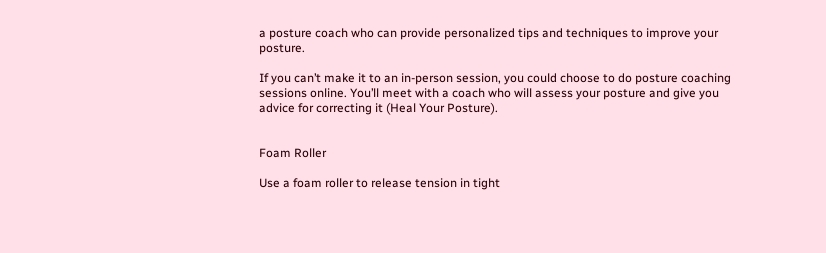a posture coach who can provide personalized tips and techniques to improve your posture.

If you can’t make it to an in-person session, you could choose to do posture coaching sessions online. You’ll meet with a coach who will assess your posture and give you advice for correcting it (Heal Your Posture).


Foam Roller

Use a foam roller to release tension in tight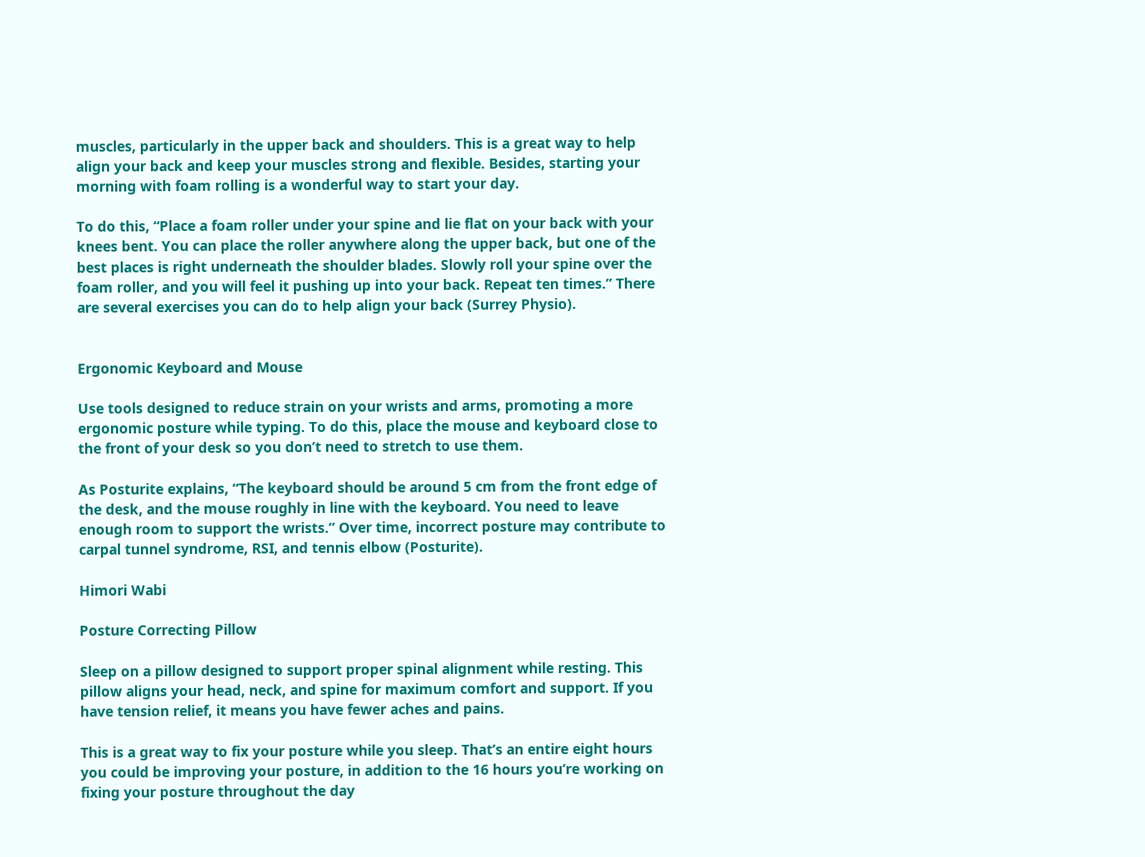muscles, particularly in the upper back and shoulders. This is a great way to help align your back and keep your muscles strong and flexible. Besides, starting your morning with foam rolling is a wonderful way to start your day.

To do this, “Place a foam roller under your spine and lie flat on your back with your knees bent. You can place the roller anywhere along the upper back, but one of the best places is right underneath the shoulder blades. Slowly roll your spine over the foam roller, and you will feel it pushing up into your back. Repeat ten times.” There are several exercises you can do to help align your back (Surrey Physio).


Ergonomic Keyboard and Mouse

Use tools designed to reduce strain on your wrists and arms, promoting a more ergonomic posture while typing. To do this, place the mouse and keyboard close to the front of your desk so you don’t need to stretch to use them.

As Posturite explains, “The keyboard should be around 5 cm from the front edge of the desk, and the mouse roughly in line with the keyboard. You need to leave enough room to support the wrists.” Over time, incorrect posture may contribute to carpal tunnel syndrome, RSI, and tennis elbow (Posturite).

Himori Wabi

Posture Correcting Pillow

Sleep on a pillow designed to support proper spinal alignment while resting. This pillow aligns your head, neck, and spine for maximum comfort and support. If you have tension relief, it means you have fewer aches and pains.

This is a great way to fix your posture while you sleep. That’s an entire eight hours you could be improving your posture, in addition to the 16 hours you’re working on fixing your posture throughout the day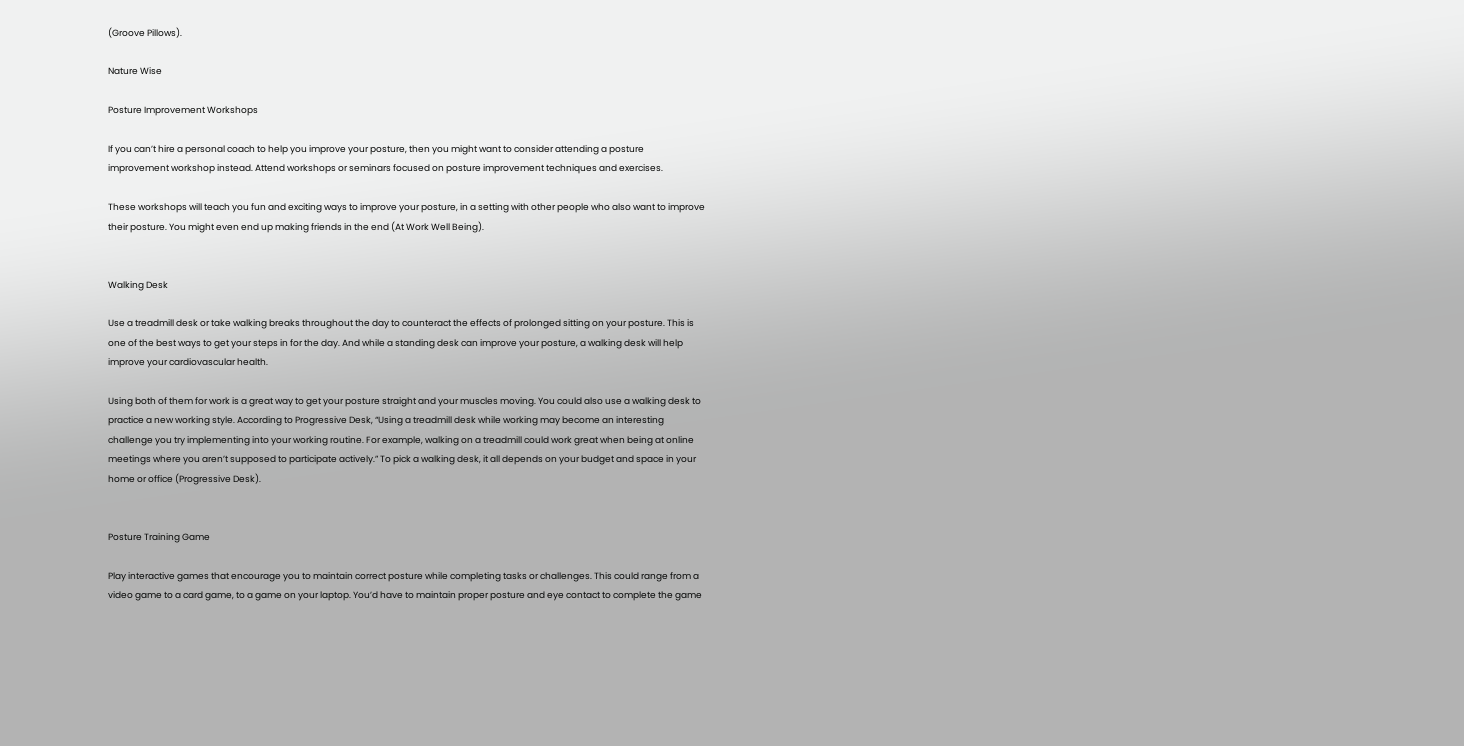(Groove Pillows).

Nature Wise

Posture Improvement Workshops

If you can’t hire a personal coach to help you improve your posture, then you might want to consider attending a posture improvement workshop instead. Attend workshops or seminars focused on posture improvement techniques and exercises.

These workshops will teach you fun and exciting ways to improve your posture, in a setting with other people who also want to improve their posture. You might even end up making friends in the end (At Work Well Being).


Walking Desk

Use a treadmill desk or take walking breaks throughout the day to counteract the effects of prolonged sitting on your posture. This is one of the best ways to get your steps in for the day. And while a standing desk can improve your posture, a walking desk will help improve your cardiovascular health.

Using both of them for work is a great way to get your posture straight and your muscles moving. You could also use a walking desk to practice a new working style. According to Progressive Desk, “Using a treadmill desk while working may become an interesting challenge you try implementing into your working routine. For example, walking on a treadmill could work great when being at online meetings where you aren’t supposed to participate actively.” To pick a walking desk, it all depends on your budget and space in your home or office (Progressive Desk).


Posture Training Game

Play interactive games that encourage you to maintain correct posture while completing tasks or challenges. This could range from a video game to a card game, to a game on your laptop. You’d have to maintain proper posture and eye contact to complete the game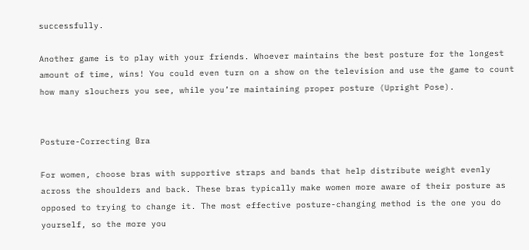successfully.

Another game is to play with your friends. Whoever maintains the best posture for the longest amount of time, wins! You could even turn on a show on the television and use the game to count how many slouchers you see, while you’re maintaining proper posture (Upright Pose).


Posture-Correcting Bra

For women, choose bras with supportive straps and bands that help distribute weight evenly across the shoulders and back. These bras typically make women more aware of their posture as opposed to trying to change it. The most effective posture-changing method is the one you do yourself, so the more you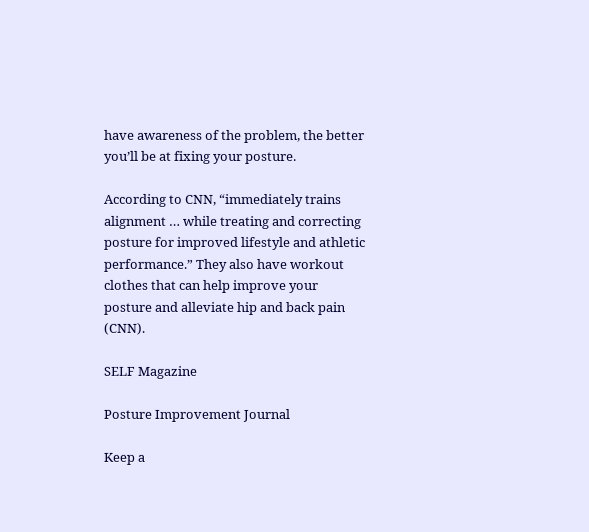have awareness of the problem, the better you’ll be at fixing your posture.

According to CNN, “immediately trains alignment … while treating and correcting posture for improved lifestyle and athletic performance.” They also have workout clothes that can help improve your posture and alleviate hip and back pain (CNN).

SELF Magazine

Posture Improvement Journal

Keep a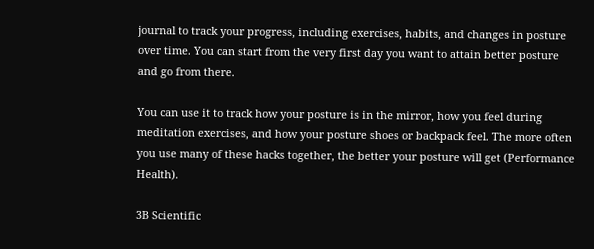journal to track your progress, including exercises, habits, and changes in posture over time. You can start from the very first day you want to attain better posture and go from there.

You can use it to track how your posture is in the mirror, how you feel during meditation exercises, and how your posture shoes or backpack feel. The more often you use many of these hacks together, the better your posture will get (Performance Health).

3B Scientific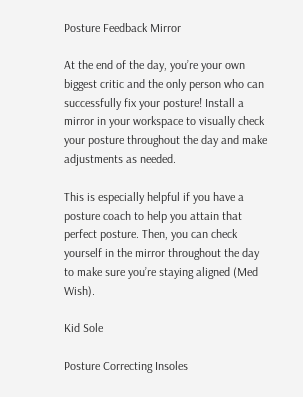Posture Feedback Mirror

At the end of the day, you’re your own biggest critic and the only person who can successfully fix your posture! Install a mirror in your workspace to visually check your posture throughout the day and make adjustments as needed.

This is especially helpful if you have a posture coach to help you attain that perfect posture. Then, you can check yourself in the mirror throughout the day to make sure you’re staying aligned (Med Wish).

Kid Sole

Posture Correcting Insoles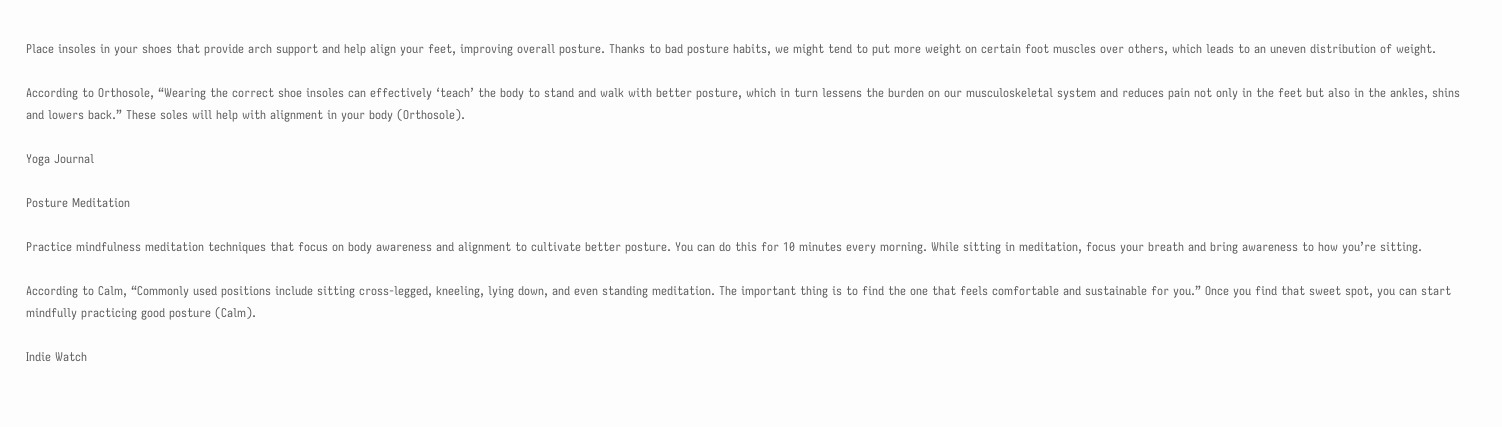Place insoles in your shoes that provide arch support and help align your feet, improving overall posture. Thanks to bad posture habits, we might tend to put more weight on certain foot muscles over others, which leads to an uneven distribution of weight.

According to Orthosole, “Wearing the correct shoe insoles can effectively ‘teach’ the body to stand and walk with better posture, which in turn lessens the burden on our musculoskeletal system and reduces pain not only in the feet but also in the ankles, shins and lowers back.” These soles will help with alignment in your body (Orthosole).

Yoga Journal

Posture Meditation

Practice mindfulness meditation techniques that focus on body awareness and alignment to cultivate better posture. You can do this for 10 minutes every morning. While sitting in meditation, focus your breath and bring awareness to how you’re sitting.

According to Calm, “Commonly used positions include sitting cross-legged, kneeling, lying down, and even standing meditation. The important thing is to find the one that feels comfortable and sustainable for you.” Once you find that sweet spot, you can start mindfully practicing good posture (Calm).

Indie Watch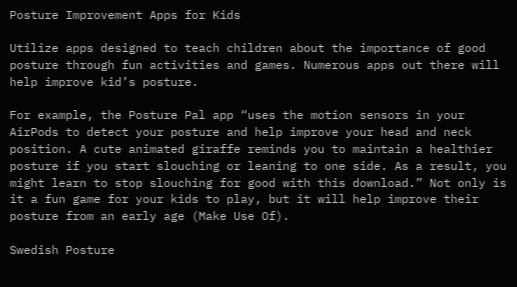Posture Improvement Apps for Kids

Utilize apps designed to teach children about the importance of good posture through fun activities and games. Numerous apps out there will help improve kid’s posture.

For example, the Posture Pal app “uses the motion sensors in your AirPods to detect your posture and help improve your head and neck position. A cute animated giraffe reminds you to maintain a healthier posture if you start slouching or leaning to one side. As a result, you might learn to stop slouching for good with this download.” Not only is it a fun game for your kids to play, but it will help improve their posture from an early age (Make Use Of).

Swedish Posture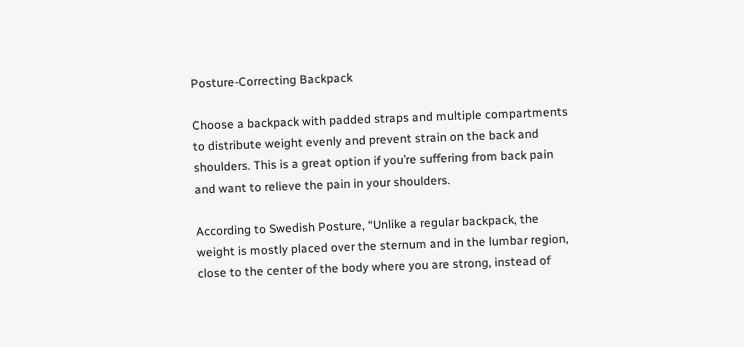Posture-Correcting Backpack

Choose a backpack with padded straps and multiple compartments to distribute weight evenly and prevent strain on the back and shoulders. This is a great option if you’re suffering from back pain and want to relieve the pain in your shoulders.

According to Swedish Posture, “Unlike a regular backpack, the weight is mostly placed over the sternum and in the lumbar region, close to the center of the body where you are strong, instead of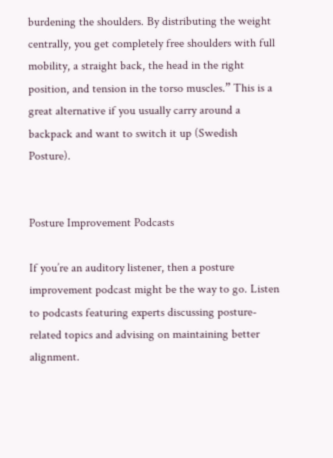burdening the shoulders. By distributing the weight centrally, you get completely free shoulders with full mobility, a straight back, the head in the right position, and tension in the torso muscles.” This is a great alternative if you usually carry around a backpack and want to switch it up (Swedish Posture).


Posture Improvement Podcasts

If you’re an auditory listener, then a posture improvement podcast might be the way to go. Listen to podcasts featuring experts discussing posture-related topics and advising on maintaining better alignment.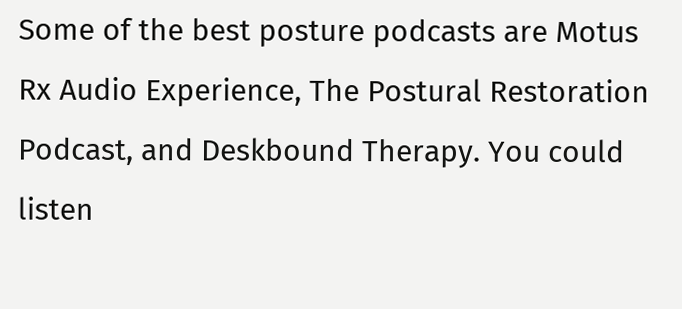Some of the best posture podcasts are Motus Rx Audio Experience, The Postural Restoration Podcast, and Deskbound Therapy. You could listen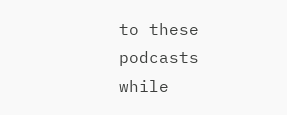to these podcasts while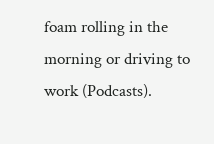foam rolling in the morning or driving to work (Podcasts).